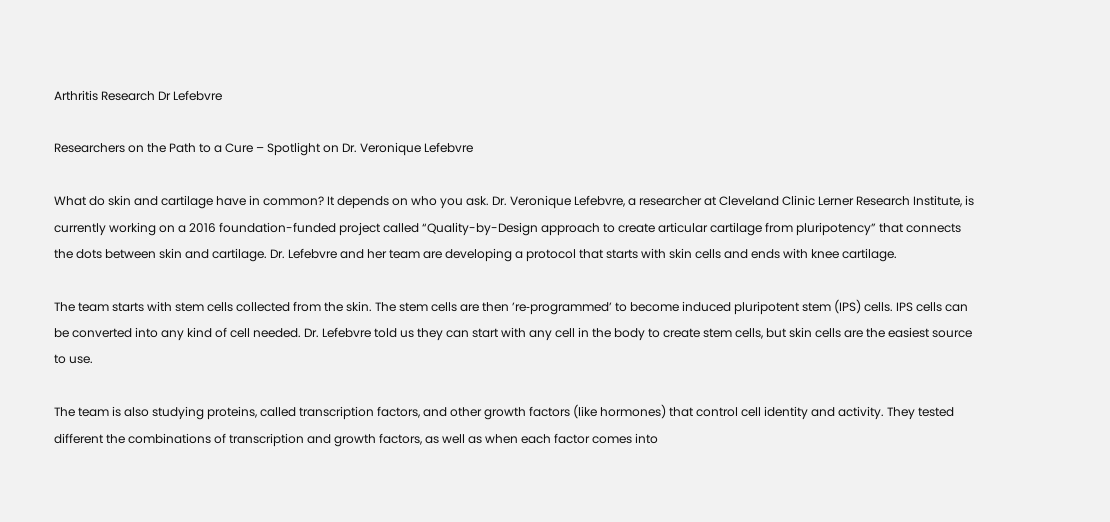Arthritis Research Dr Lefebvre

Researchers on the Path to a Cure – Spotlight on Dr. Veronique Lefebvre

What do skin and cartilage have in common? It depends on who you ask. Dr. Veronique Lefebvre, a researcher at Cleveland Clinic Lerner Research Institute, is currently working on a 2016 foundation-funded project called “Quality-by-Design approach to create articular cartilage from pluripotency” that connects the dots between skin and cartilage. Dr. Lefebvre and her team are developing a protocol that starts with skin cells and ends with knee cartilage.

The team starts with stem cells collected from the skin. The stem cells are then ’re‑programmed’ to become induced pluripotent stem (IPS) cells. IPS cells can be converted into any kind of cell needed. Dr. Lefebvre told us they can start with any cell in the body to create stem cells, but skin cells are the easiest source to use.

The team is also studying proteins, called transcription factors, and other growth factors (like hormones) that control cell identity and activity. They tested different the combinations of transcription and growth factors, as well as when each factor comes into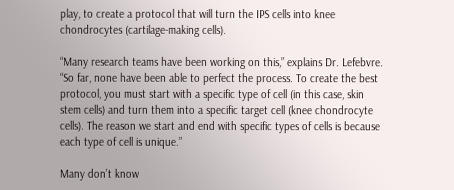play, to create a protocol that will turn the IPS cells into knee chondrocytes (cartilage-making cells).

“Many research teams have been working on this,” explains Dr. Lefebvre. “So far, none have been able to perfect the process. To create the best protocol, you must start with a specific type of cell (in this case, skin stem cells) and turn them into a specific target cell (knee chondrocyte cells). The reason we start and end with specific types of cells is because each type of cell is unique.”

Many don’t know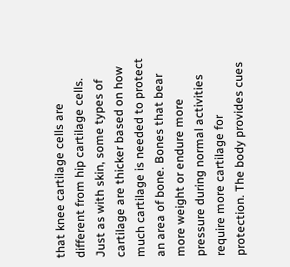that knee cartilage cells are different from hip cartilage cells. Just as with skin, some types of cartilage are thicker based on how much cartilage is needed to protect an area of bone. Bones that bear more weight or endure more pressure during normal activities require more cartilage for protection. The body provides cues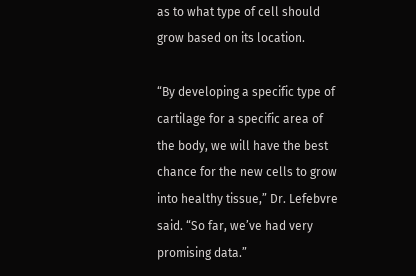as to what type of cell should grow based on its location.

“By developing a specific type of cartilage for a specific area of the body, we will have the best chance for the new cells to grow into healthy tissue,” Dr. Lefebvre said. “So far, we’ve had very promising data.”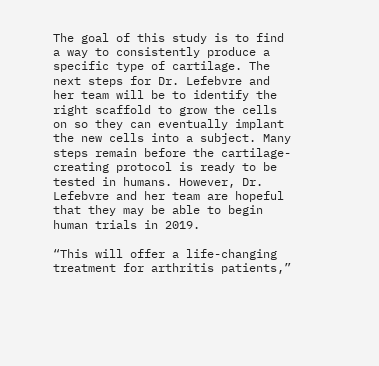The goal of this study is to find a way to consistently produce a specific type of cartilage. The next steps for Dr. Lefebvre and her team will be to identify the right scaffold to grow the cells on so they can eventually implant the new cells into a subject. Many steps remain before the cartilage-creating protocol is ready to be tested in humans. However, Dr. Lefebvre and her team are hopeful that they may be able to begin human trials in 2019.

“This will offer a life-changing treatment for arthritis patients,”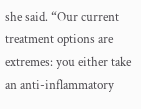she said. “Our current treatment options are extremes: you either take an anti-inflammatory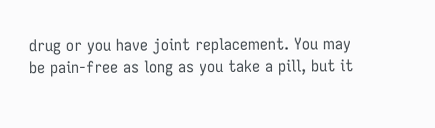drug or you have joint replacement. You may be pain-free as long as you take a pill, but it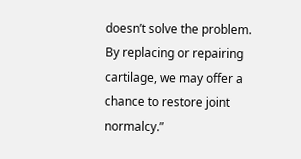doesn’t solve the problem. By replacing or repairing cartilage, we may offer a chance to restore joint normalcy.”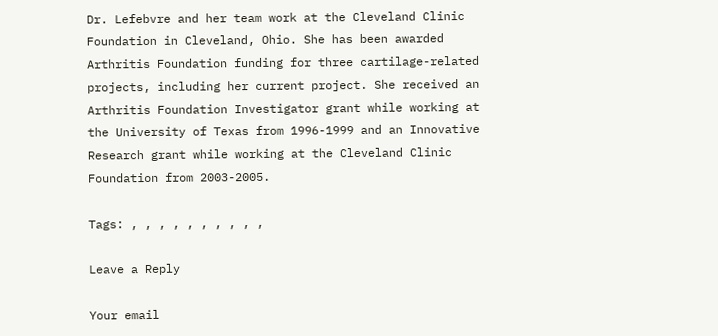Dr. Lefebvre and her team work at the Cleveland Clinic Foundation in Cleveland, Ohio. She has been awarded Arthritis Foundation funding for three cartilage-related projects, including her current project. She received an Arthritis Foundation Investigator grant while working at the University of Texas from 1996-1999 and an Innovative Research grant while working at the Cleveland Clinic Foundation from 2003-2005.

Tags: , , , , , , , , , ,

Leave a Reply

Your email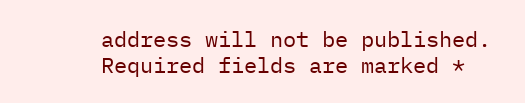address will not be published. Required fields are marked *